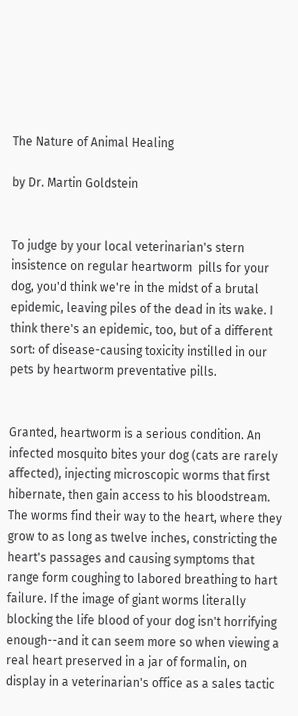The Nature of Animal Healing

by Dr. Martin Goldstein


To judge by your local veterinarian's stern insistence on regular heartworm  pills for your dog, you'd think we're in the midst of a brutal epidemic, leaving piles of the dead in its wake. I think there's an epidemic, too, but of a different sort: of disease-causing toxicity instilled in our pets by heartworm preventative pills.


Granted, heartworm is a serious condition. An infected mosquito bites your dog (cats are rarely affected), injecting microscopic worms that first hibernate, then gain access to his bloodstream. The worms find their way to the heart, where they grow to as long as twelve inches, constricting the heart's passages and causing symptoms that range form coughing to labored breathing to hart failure. If the image of giant worms literally blocking the life blood of your dog isn't horrifying enough--and it can seem more so when viewing a real heart preserved in a jar of formalin, on display in a veterinarian's office as a sales tactic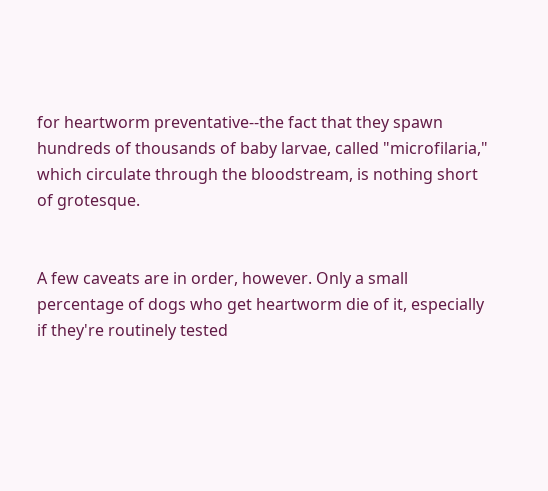for heartworm preventative--the fact that they spawn hundreds of thousands of baby larvae, called "microfilaria," which circulate through the bloodstream, is nothing short of grotesque.


A few caveats are in order, however. Only a small percentage of dogs who get heartworm die of it, especially if they're routinely tested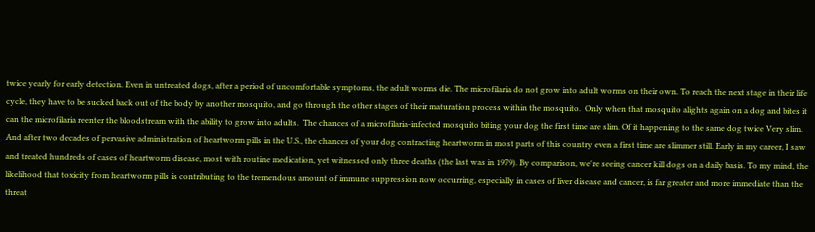twice yearly for early detection. Even in untreated dogs, after a period of uncomfortable symptoms, the adult worms die. The microfilaria do not grow into adult worms on their own. To reach the next stage in their life cycle, they have to be sucked back out of the body by another mosquito, and go through the other stages of their maturation process within the mosquito.  Only when that mosquito alights again on a dog and bites it can the microfilaria reenter the bloodstream with the ability to grow into adults.  The chances of a microfilaria-infected mosquito biting your dog the first time are slim. Of it happening to the same dog twice Very slim. And after two decades of pervasive administration of heartworm pills in the U.S., the chances of your dog contracting heartworm in most parts of this country even a first time are slimmer still. Early in my career, I saw and treated hundreds of cases of heartworm disease, most with routine medication, yet witnessed only three deaths (the last was in 1979). By comparison, we're seeing cancer kill dogs on a daily basis. To my mind, the likelihood that toxicity from heartworm pills is contributing to the tremendous amount of immune suppression now occurring, especially in cases of liver disease and cancer, is far greater and more immediate than the threat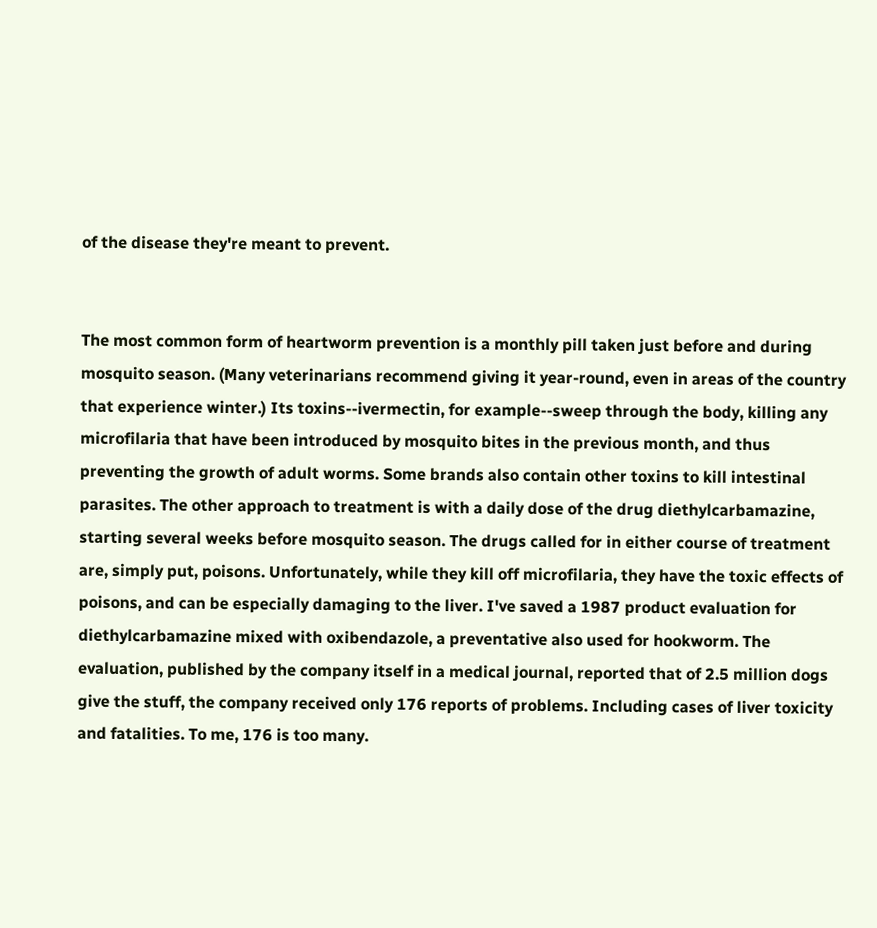of the disease they're meant to prevent.


The most common form of heartworm prevention is a monthly pill taken just before and during mosquito season. (Many veterinarians recommend giving it year-round, even in areas of the country that experience winter.) Its toxins--ivermectin, for example--sweep through the body, killing any microfilaria that have been introduced by mosquito bites in the previous month, and thus preventing the growth of adult worms. Some brands also contain other toxins to kill intestinal parasites. The other approach to treatment is with a daily dose of the drug diethylcarbamazine, starting several weeks before mosquito season. The drugs called for in either course of treatment are, simply put, poisons. Unfortunately, while they kill off microfilaria, they have the toxic effects of poisons, and can be especially damaging to the liver. I've saved a 1987 product evaluation for diethylcarbamazine mixed with oxibendazole, a preventative also used for hookworm. The evaluation, published by the company itself in a medical journal, reported that of 2.5 million dogs give the stuff, the company received only 176 reports of problems. Including cases of liver toxicity and fatalities. To me, 176 is too many.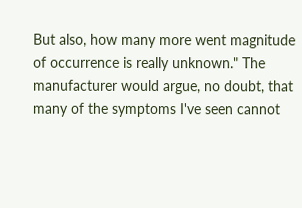But also, how many more went magnitude of occurrence is really unknown." The manufacturer would argue, no doubt, that many of the symptoms I've seen cannot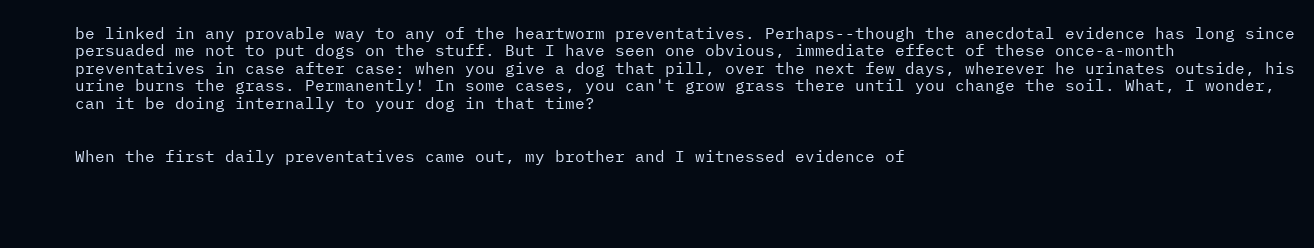be linked in any provable way to any of the heartworm preventatives. Perhaps--though the anecdotal evidence has long since persuaded me not to put dogs on the stuff. But I have seen one obvious, immediate effect of these once-a-month preventatives in case after case: when you give a dog that pill, over the next few days, wherever he urinates outside, his urine burns the grass. Permanently! In some cases, you can't grow grass there until you change the soil. What, I wonder, can it be doing internally to your dog in that time?


When the first daily preventatives came out, my brother and I witnessed evidence of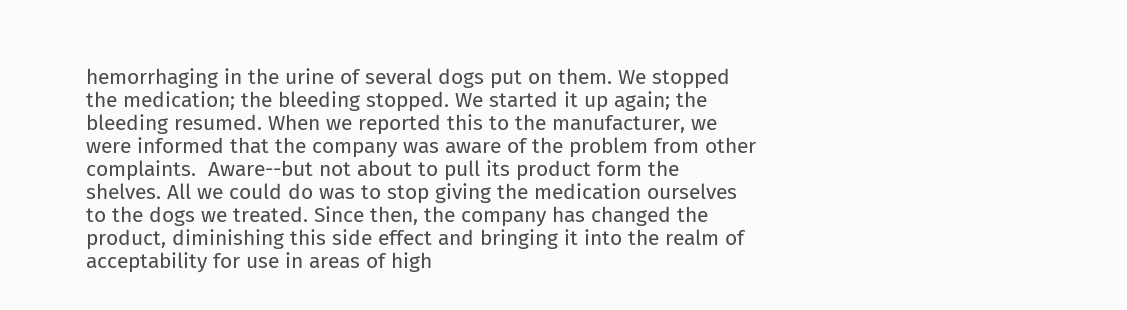hemorrhaging in the urine of several dogs put on them. We stopped the medication; the bleeding stopped. We started it up again; the bleeding resumed. When we reported this to the manufacturer, we were informed that the company was aware of the problem from other complaints.  Aware--but not about to pull its product form the shelves. All we could do was to stop giving the medication ourselves to the dogs we treated. Since then, the company has changed the product, diminishing this side effect and bringing it into the realm of acceptability for use in areas of high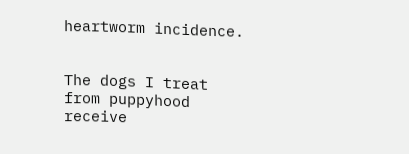heartworm incidence.


The dogs I treat from puppyhood receive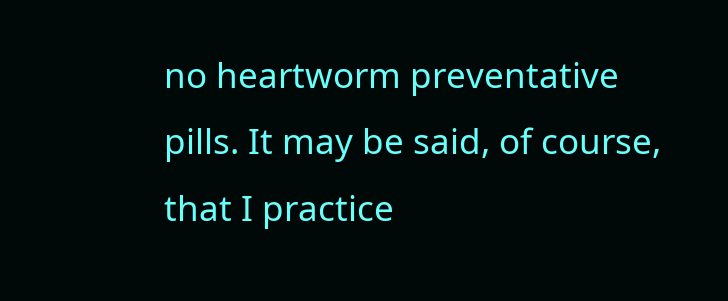no heartworm preventative pills. It may be said, of course, that I practice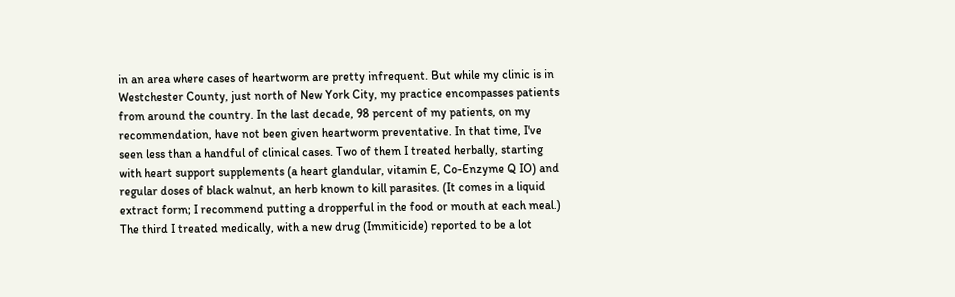in an area where cases of heartworm are pretty infrequent. But while my clinic is in Westchester County, just north of New York City, my practice encompasses patients from around the country. In the last decade, 98 percent of my patients, on my recommendation, have not been given heartworm preventative. In that time, I've seen less than a handful of clinical cases. Two of them I treated herbally, starting with heart support supplements (a heart glandular, vitamin E, Co-Enzyme Q IO) and regular doses of black walnut, an herb known to kill parasites. (It comes in a liquid extract form; I recommend putting a dropperful in the food or mouth at each meal.) The third I treated medically, with a new drug (Immiticide) reported to be a lot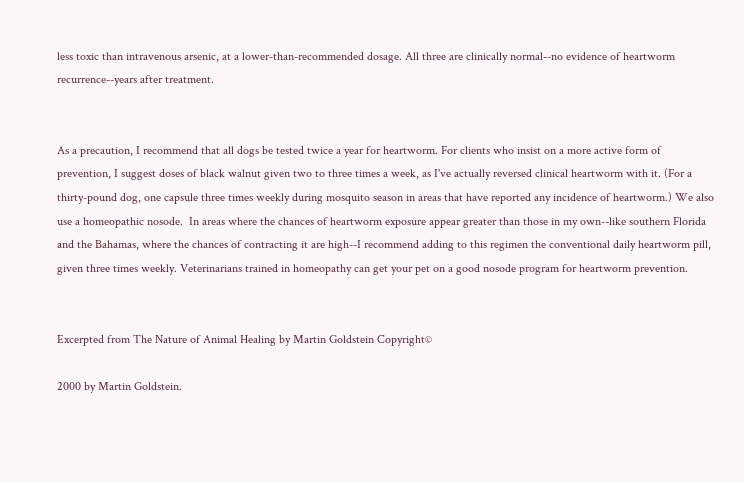less toxic than intravenous arsenic, at a lower-than-recommended dosage. All three are clinically normal--no evidence of heartworm recurrence--years after treatment.


As a precaution, I recommend that all dogs be tested twice a year for heartworm. For clients who insist on a more active form of prevention, I suggest doses of black walnut given two to three times a week, as I've actually reversed clinical heartworm with it. (For a thirty-pound dog, one capsule three times weekly during mosquito season in areas that have reported any incidence of heartworm.) We also use a homeopathic nosode.  In areas where the chances of heartworm exposure appear greater than those in my own--like southern Florida and the Bahamas, where the chances of contracting it are high--I recommend adding to this regimen the conventional daily heartworm pill, given three times weekly. Veterinarians trained in homeopathy can get your pet on a good nosode program for heartworm prevention.


Excerpted from The Nature of Animal Healing by Martin Goldstein Copyright©

2000 by Martin Goldstein.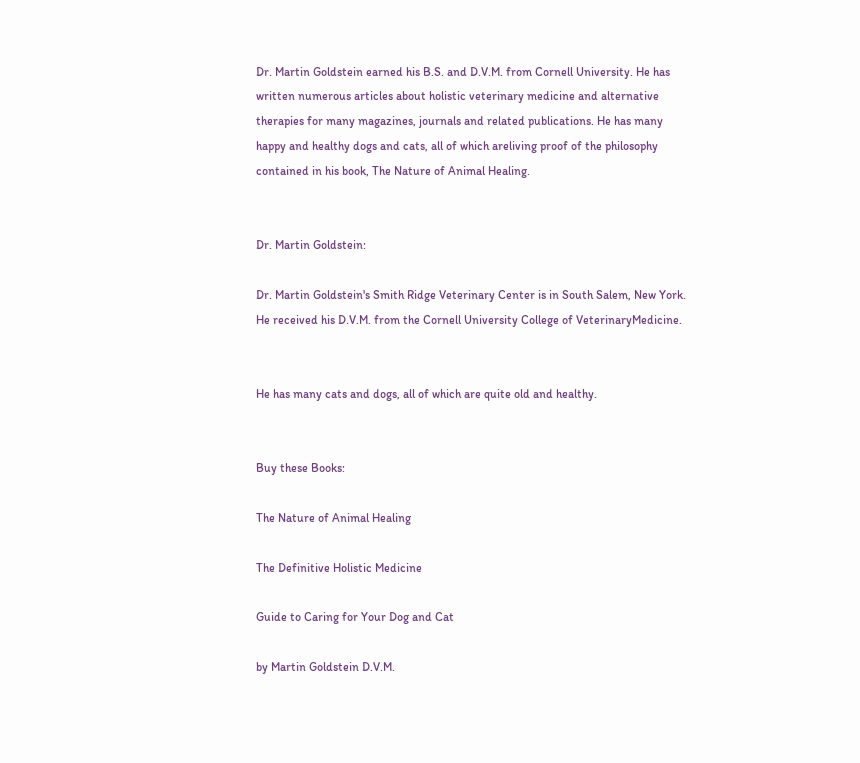Dr. Martin Goldstein earned his B.S. and D.V.M. from Cornell University. He has written numerous articles about holistic veterinary medicine and alternative therapies for many magazines, journals and related publications. He has many happy and healthy dogs and cats, all of which areliving proof of the philosophy contained in his book, The Nature of Animal Healing.


Dr. Martin Goldstein:

Dr. Martin Goldstein's Smith Ridge Veterinary Center is in South Salem, New York.  He received his D.V.M. from the Cornell University College of VeterinaryMedicine.


He has many cats and dogs, all of which are quite old and healthy.


Buy these Books:

The Nature of Animal Healing

The Definitive Holistic Medicine

Guide to Caring for Your Dog and Cat

by Martin Goldstein D.V.M.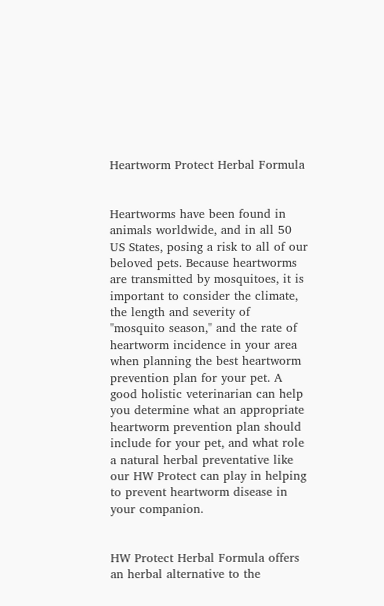Heartworm Protect Herbal Formula


Heartworms have been found in animals worldwide, and in all 50 US States, posing a risk to all of our beloved pets. Because heartworms are transmitted by mosquitoes, it is important to consider the climate, the length and severity of "mosquito season," and the rate of heartworm incidence in your area when planning the best heartworm prevention plan for your pet. A good holistic veterinarian can help you determine what an appropriate heartworm prevention plan should include for your pet, and what role a natural herbal preventative like our HW Protect can play in helping to prevent heartworm disease in your companion.


HW Protect Herbal Formula offers an herbal alternative to the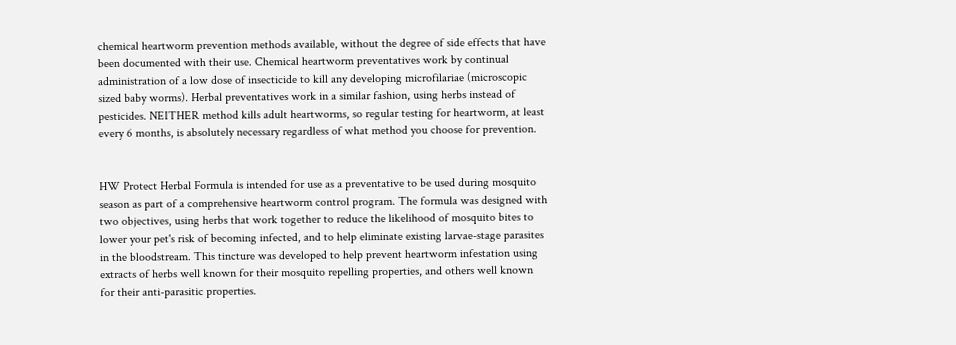chemical heartworm prevention methods available, without the degree of side effects that have been documented with their use. Chemical heartworm preventatives work by continual administration of a low dose of insecticide to kill any developing microfilariae (microscopic sized baby worms). Herbal preventatives work in a similar fashion, using herbs instead of pesticides. NEITHER method kills adult heartworms, so regular testing for heartworm, at least every 6 months, is absolutely necessary regardless of what method you choose for prevention.


HW Protect Herbal Formula is intended for use as a preventative to be used during mosquito season as part of a comprehensive heartworm control program. The formula was designed with two objectives, using herbs that work together to reduce the likelihood of mosquito bites to lower your pet's risk of becoming infected, and to help eliminate existing larvae-stage parasites in the bloodstream. This tincture was developed to help prevent heartworm infestation using extracts of herbs well known for their mosquito repelling properties, and others well known for their anti-parasitic properties.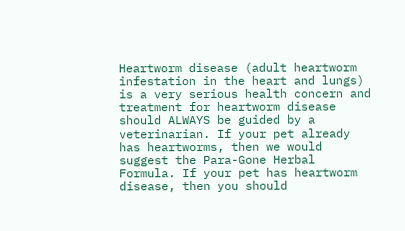Heartworm disease (adult heartworm infestation in the heart and lungs) is a very serious health concern and treatment for heartworm disease should ALWAYS be guided by a veterinarian. If your pet already has heartworms, then we would suggest the Para-Gone Herbal Formula. If your pet has heartworm disease, then you should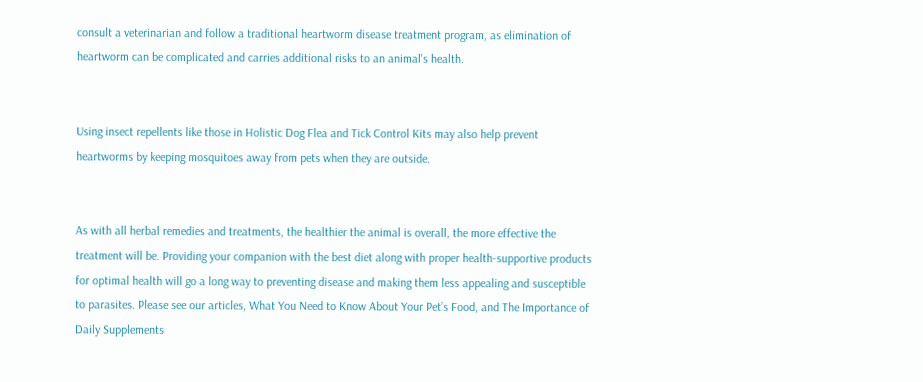consult a veterinarian and follow a traditional heartworm disease treatment program, as elimination of heartworm can be complicated and carries additional risks to an animal's health.


Using insect repellents like those in Holistic Dog Flea and Tick Control Kits may also help prevent heartworms by keeping mosquitoes away from pets when they are outside.


As with all herbal remedies and treatments, the healthier the animal is overall, the more effective the treatment will be. Providing your companion with the best diet along with proper health-supportive products for optimal health will go a long way to preventing disease and making them less appealing and susceptible to parasites. Please see our articles, What You Need to Know About Your Pet’s Food, and The Importance of Daily Supplements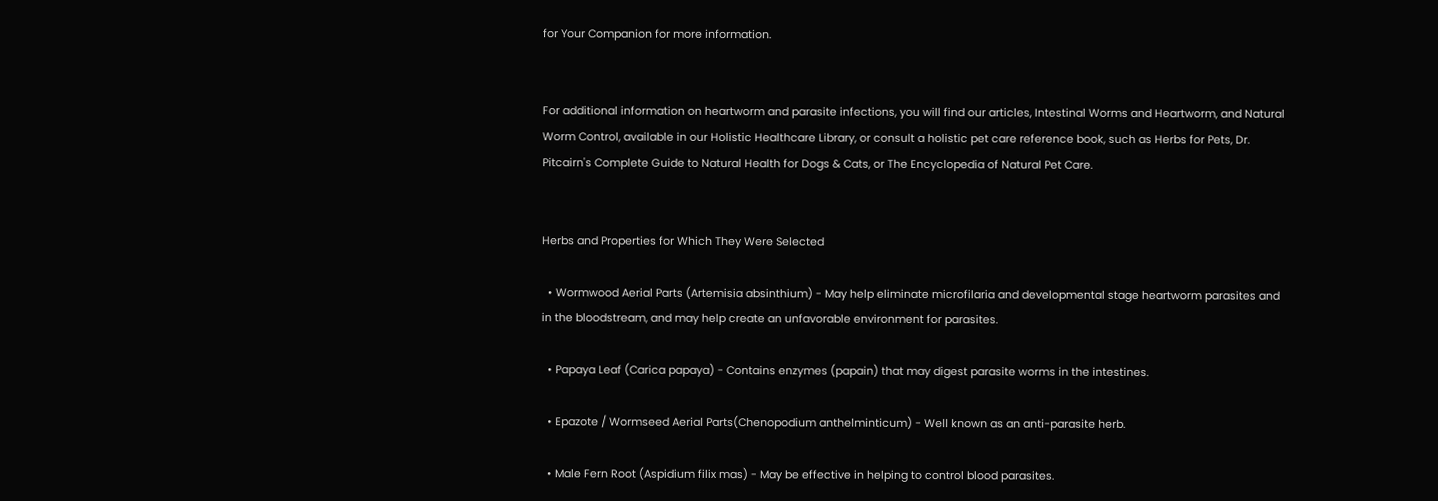for Your Companion for more information.


For additional information on heartworm and parasite infections, you will find our articles, Intestinal Worms and Heartworm, and Natural Worm Control, available in our Holistic Healthcare Library, or consult a holistic pet care reference book, such as Herbs for Pets, Dr. Pitcairn's Complete Guide to Natural Health for Dogs & Cats, or The Encyclopedia of Natural Pet Care.


Herbs and Properties for Which They Were Selected

  • Wormwood Aerial Parts (Artemisia absinthium) - May help eliminate microfilaria and developmental stage heartworm parasites and in the bloodstream, and may help create an unfavorable environment for parasites.

  • Papaya Leaf (Carica papaya) - Contains enzymes (papain) that may digest parasite worms in the intestines.

  • Epazote / Wormseed Aerial Parts(Chenopodium anthelminticum) - Well known as an anti-parasite herb.

  • Male Fern Root (Aspidium filix mas) - May be effective in helping to control blood parasites.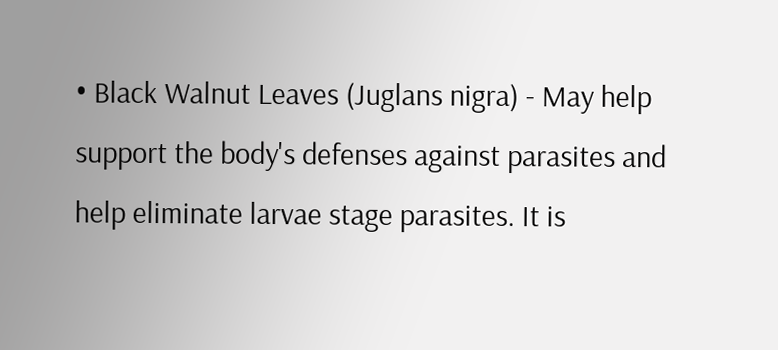• Black Walnut Leaves (Juglans nigra) - May help support the body's defenses against parasites and help eliminate larvae stage parasites. It is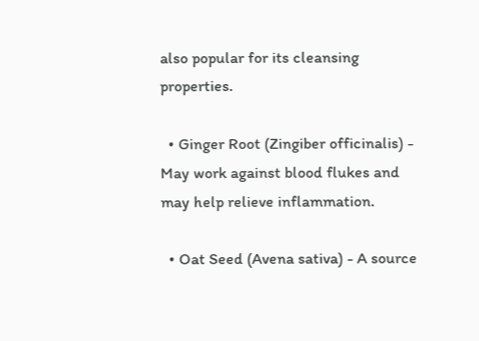also popular for its cleansing properties.

  • Ginger Root (Zingiber officinalis) - May work against blood flukes and may help relieve inflammation.

  • Oat Seed (Avena sativa) - A source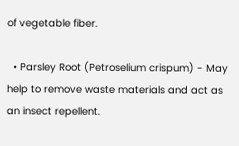of vegetable fiber.

  • Parsley Root (Petroselium crispum) - May help to remove waste materials and act as an insect repellent.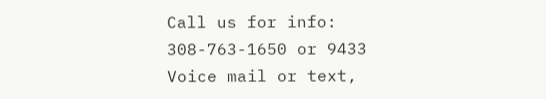Call us for info:
308-763-1650 or 9433
Voice mail or text,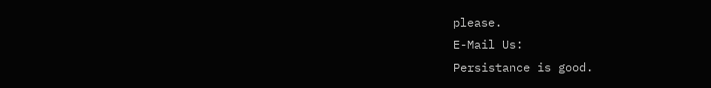please.
E-Mail Us:
Persistance is good.